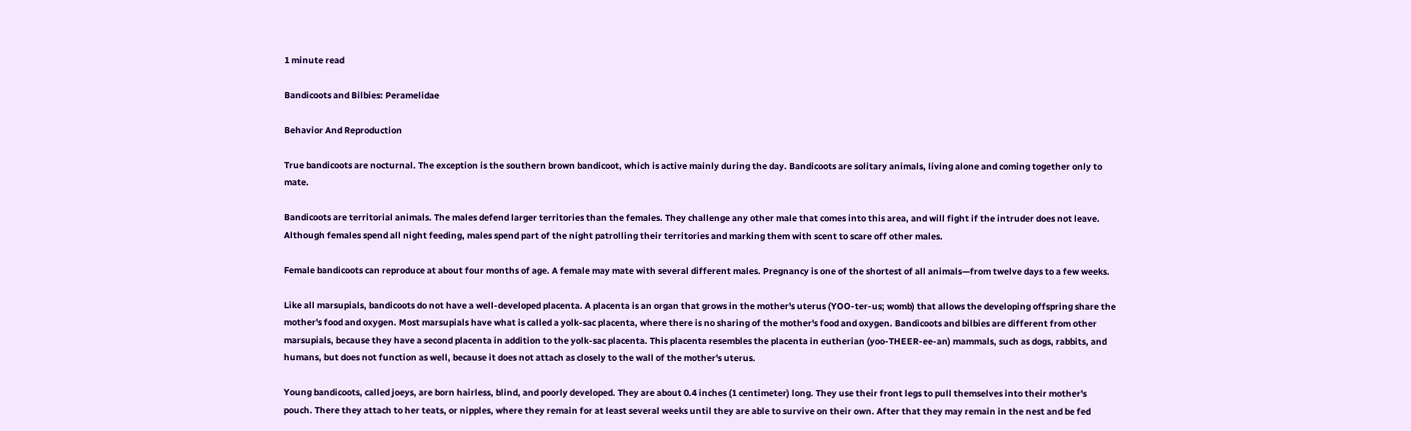1 minute read

Bandicoots and Bilbies: Peramelidae

Behavior And Reproduction

True bandicoots are nocturnal. The exception is the southern brown bandicoot, which is active mainly during the day. Bandicoots are solitary animals, living alone and coming together only to mate.

Bandicoots are territorial animals. The males defend larger territories than the females. They challenge any other male that comes into this area, and will fight if the intruder does not leave. Although females spend all night feeding, males spend part of the night patrolling their territories and marking them with scent to scare off other males.

Female bandicoots can reproduce at about four months of age. A female may mate with several different males. Pregnancy is one of the shortest of all animals—from twelve days to a few weeks.

Like all marsupials, bandicoots do not have a well-developed placenta. A placenta is an organ that grows in the mother's uterus (YOO-ter-us; womb) that allows the developing offspring share the mother's food and oxygen. Most marsupials have what is called a yolk-sac placenta, where there is no sharing of the mother's food and oxygen. Bandicoots and bilbies are different from other marsupials, because they have a second placenta in addition to the yolk-sac placenta. This placenta resembles the placenta in eutherian (yoo-THEER-ee-an) mammals, such as dogs, rabbits, and humans, but does not function as well, because it does not attach as closely to the wall of the mother's uterus.

Young bandicoots, called joeys, are born hairless, blind, and poorly developed. They are about 0.4 inches (1 centimeter) long. They use their front legs to pull themselves into their mother's pouch. There they attach to her teats, or nipples, where they remain for at least several weeks until they are able to survive on their own. After that they may remain in the nest and be fed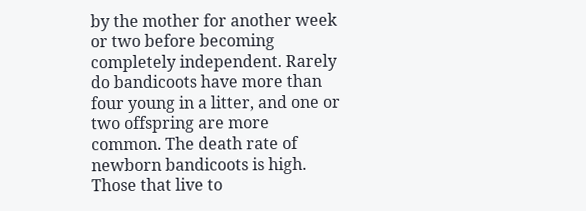by the mother for another week or two before becoming completely independent. Rarely do bandicoots have more than four young in a litter, and one or two offspring are more common. The death rate of newborn bandicoots is high. Those that live to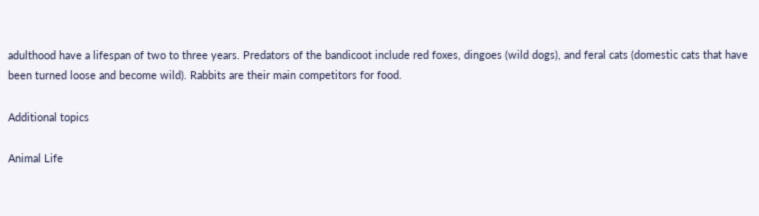adulthood have a lifespan of two to three years. Predators of the bandicoot include red foxes, dingoes (wild dogs), and feral cats (domestic cats that have been turned loose and become wild). Rabbits are their main competitors for food.

Additional topics

Animal Life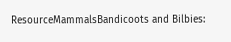ResourceMammalsBandicoots and Bilbies: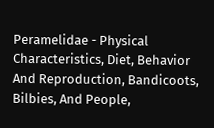Peramelidae - Physical Characteristics, Diet, Behavior And Reproduction, Bandicoots, Bilbies, And People,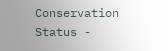Conservation Status -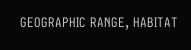GEOGRAPHIC RANGE, HABITAT